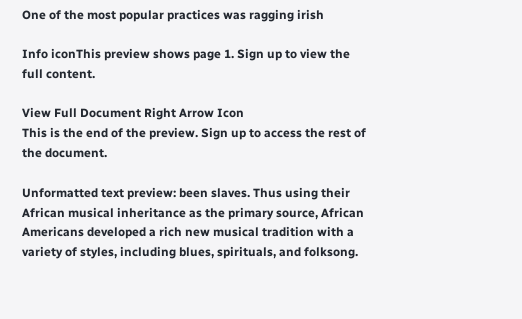One of the most popular practices was ragging irish

Info iconThis preview shows page 1. Sign up to view the full content.

View Full Document Right Arrow Icon
This is the end of the preview. Sign up to access the rest of the document.

Unformatted text preview: been slaves. Thus using their African musical inheritance as the primary source, African Americans developed a rich new musical tradition with a variety of styles, including blues, spirituals, and folksong.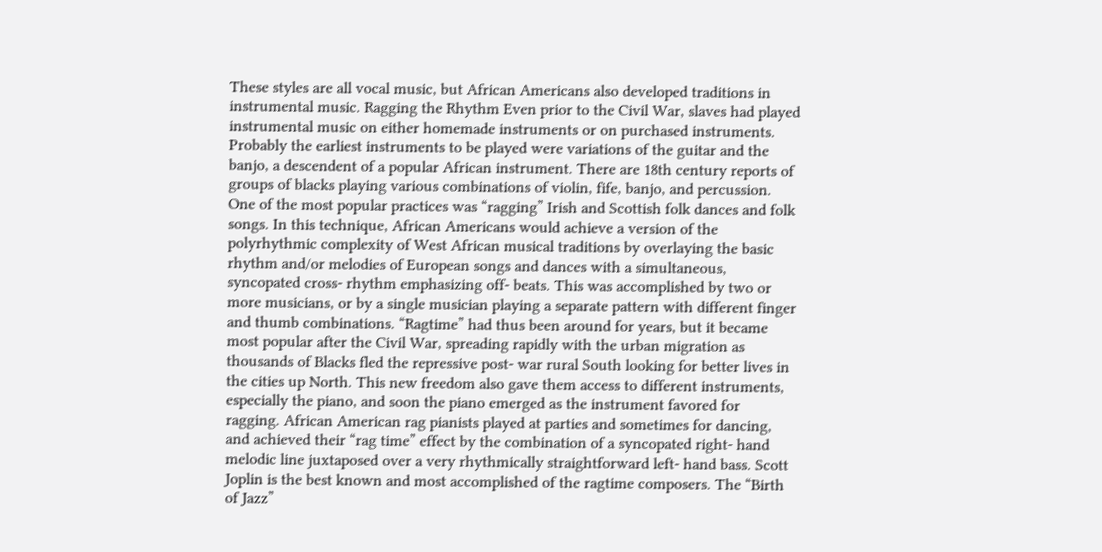These styles are all vocal music, but African Americans also developed traditions in instrumental music. Ragging the Rhythm Even prior to the Civil War, slaves had played instrumental music on either homemade instruments or on purchased instruments. Probably the earliest instruments to be played were variations of the guitar and the banjo, a descendent of a popular African instrument. There are 18th century reports of groups of blacks playing various combinations of violin, fife, banjo, and percussion. One of the most popular practices was “ragging” Irish and Scottish folk dances and folk songs. In this technique, African Americans would achieve a version of the polyrhythmic complexity of West African musical traditions by overlaying the basic rhythm and/or melodies of European songs and dances with a simultaneous, syncopated cross- rhythm emphasizing off- beats. This was accomplished by two or more musicians, or by a single musician playing a separate pattern with different finger and thumb combinations. “Ragtime” had thus been around for years, but it became most popular after the Civil War, spreading rapidly with the urban migration as thousands of Blacks fled the repressive post- war rural South looking for better lives in the cities up North. This new freedom also gave them access to different instruments, especially the piano, and soon the piano emerged as the instrument favored for ragging. African American rag pianists played at parties and sometimes for dancing, and achieved their “rag time” effect by the combination of a syncopated right- hand melodic line juxtaposed over a very rhythmically straightforward left- hand bass. Scott Joplin is the best known and most accomplished of the ragtime composers. The “Birth of Jazz”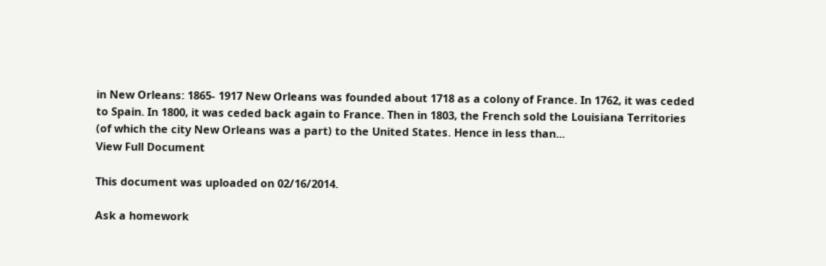in New Orleans: 1865- 1917 New Orleans was founded about 1718 as a colony of France. In 1762, it was ceded to Spain. In 1800, it was ceded back again to France. Then in 1803, the French sold the Louisiana Territories (of which the city New Orleans was a part) to the United States. Hence in less than...
View Full Document

This document was uploaded on 02/16/2014.

Ask a homework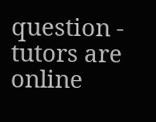question - tutors are online